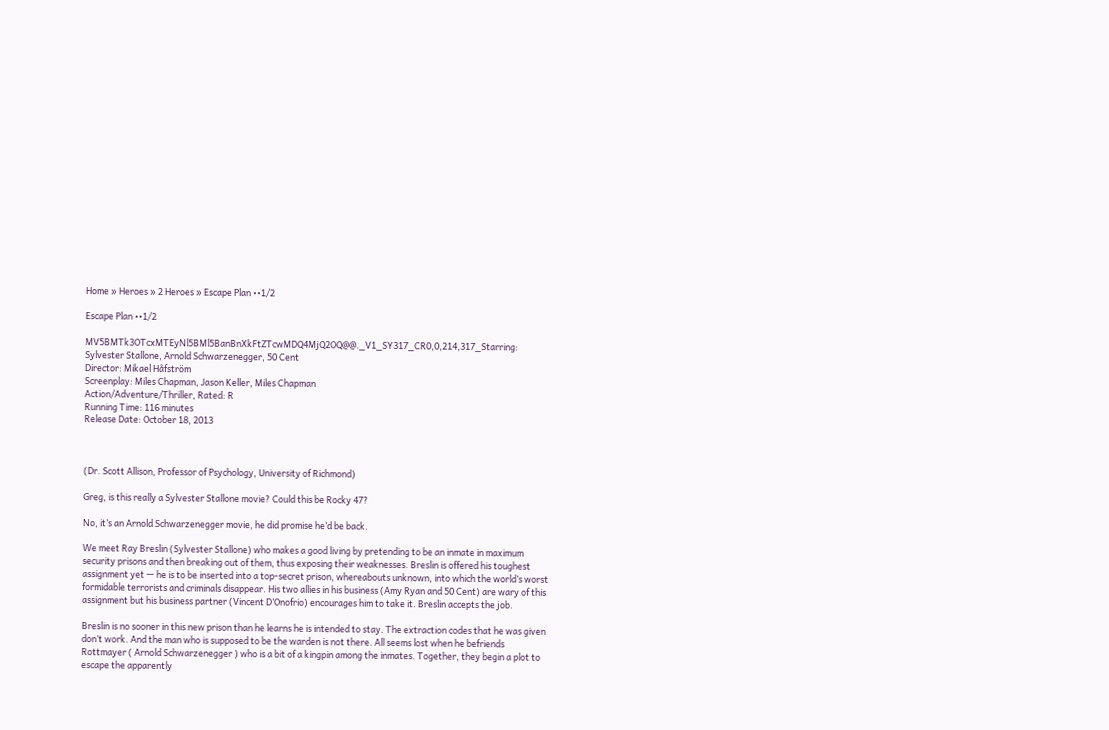Home » Heroes » 2 Heroes » Escape Plan ••1/2

Escape Plan ••1/2

MV5BMTk3OTcxMTEyNl5BMl5BanBnXkFtZTcwMDQ4MjQ2OQ@@._V1_SY317_CR0,0,214,317_Starring: Sylvester Stallone, Arnold Schwarzenegger, 50 Cent
Director: Mikael Håfström
Screenplay: Miles Chapman, Jason Keller, Miles Chapman
Action/Adventure/Thriller, Rated: R
Running Time: 116 minutes
Release Date: October 18, 2013



(Dr. Scott Allison, Professor of Psychology, University of Richmond)

Greg, is this really a Sylvester Stallone movie? Could this be Rocky 47?

No, it’s an Arnold Schwarzenegger movie, he did promise he’d be back.

We meet Ray Breslin (Sylvester Stallone) who makes a good living by pretending to be an inmate in maximum security prisons and then breaking out of them, thus exposing their weaknesses. Breslin is offered his toughest assignment yet — he is to be inserted into a top-secret prison, whereabouts unknown, into which the world’s worst formidable terrorists and criminals disappear. His two allies in his business (Amy Ryan and 50 Cent) are wary of this assignment but his business partner (Vincent D’Onofrio) encourages him to take it. Breslin accepts the job.

Breslin is no sooner in this new prison than he learns he is intended to stay. The extraction codes that he was given don’t work. And the man who is supposed to be the warden is not there. All seems lost when he befriends Rottmayer ( Arnold Schwarzenegger ) who is a bit of a kingpin among the inmates. Together, they begin a plot to escape the apparently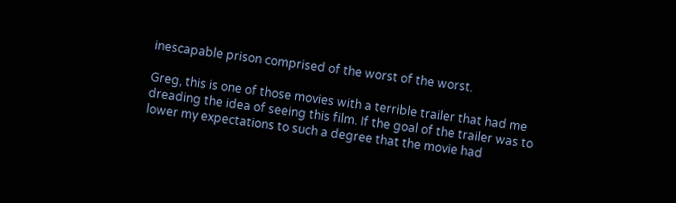inescapable prison comprised of the worst of the worst.

Greg, this is one of those movies with a terrible trailer that had me dreading the idea of seeing this film. If the goal of the trailer was to lower my expectations to such a degree that the movie had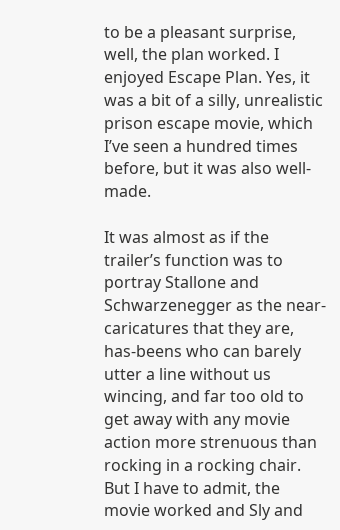to be a pleasant surprise, well, the plan worked. I enjoyed Escape Plan. Yes, it was a bit of a silly, unrealistic prison escape movie, which I’ve seen a hundred times before, but it was also well-made.

It was almost as if the trailer’s function was to portray Stallone and Schwarzenegger as the near-caricatures that they are, has-beens who can barely utter a line without us wincing, and far too old to get away with any movie action more strenuous than rocking in a rocking chair. But I have to admit, the movie worked and Sly and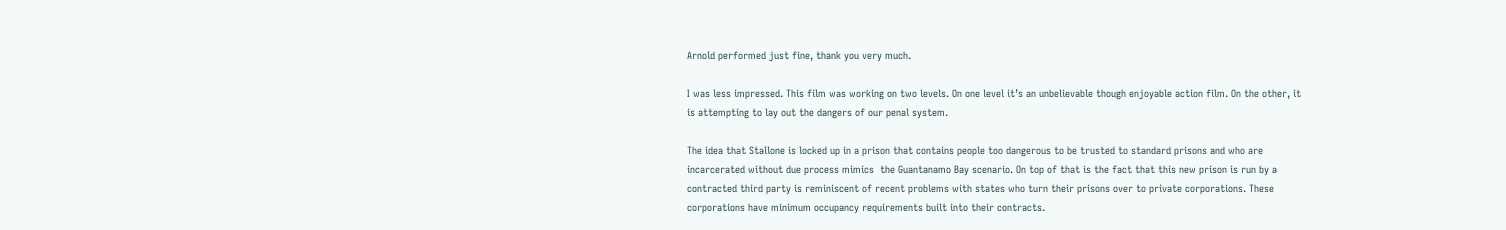Arnold performed just fine, thank you very much.

I was less impressed. This film was working on two levels. On one level it’s an unbelievable though enjoyable action film. On the other, it is attempting to lay out the dangers of our penal system.

The idea that Stallone is locked up in a prison that contains people too dangerous to be trusted to standard prisons and who are incarcerated without due process mimics  the Guantanamo Bay scenario. On top of that is the fact that this new prison is run by a contracted third party is reminiscent of recent problems with states who turn their prisons over to private corporations. These corporations have minimum occupancy requirements built into their contracts.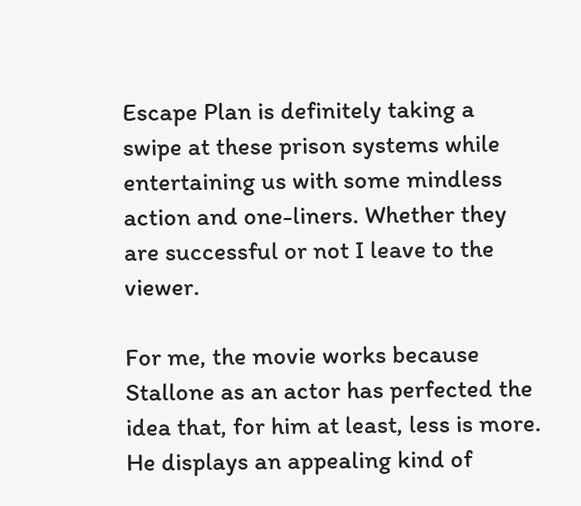Escape Plan is definitely taking a swipe at these prison systems while entertaining us with some mindless action and one-liners. Whether they are successful or not I leave to the viewer.

For me, the movie works because Stallone as an actor has perfected the idea that, for him at least, less is more. He displays an appealing kind of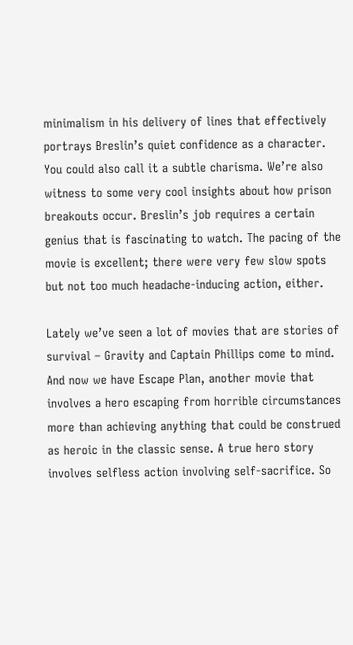minimalism in his delivery of lines that effectively portrays Breslin’s quiet confidence as a character. You could also call it a subtle charisma. We’re also witness to some very cool insights about how prison breakouts occur. Breslin’s job requires a certain genius that is fascinating to watch. The pacing of the movie is excellent; there were very few slow spots but not too much headache-inducing action, either.

Lately we’ve seen a lot of movies that are stories of survival – Gravity and Captain Phillips come to mind. And now we have Escape Plan, another movie that involves a hero escaping from horrible circumstances more than achieving anything that could be construed as heroic in the classic sense. A true hero story involves selfless action involving self-sacrifice. So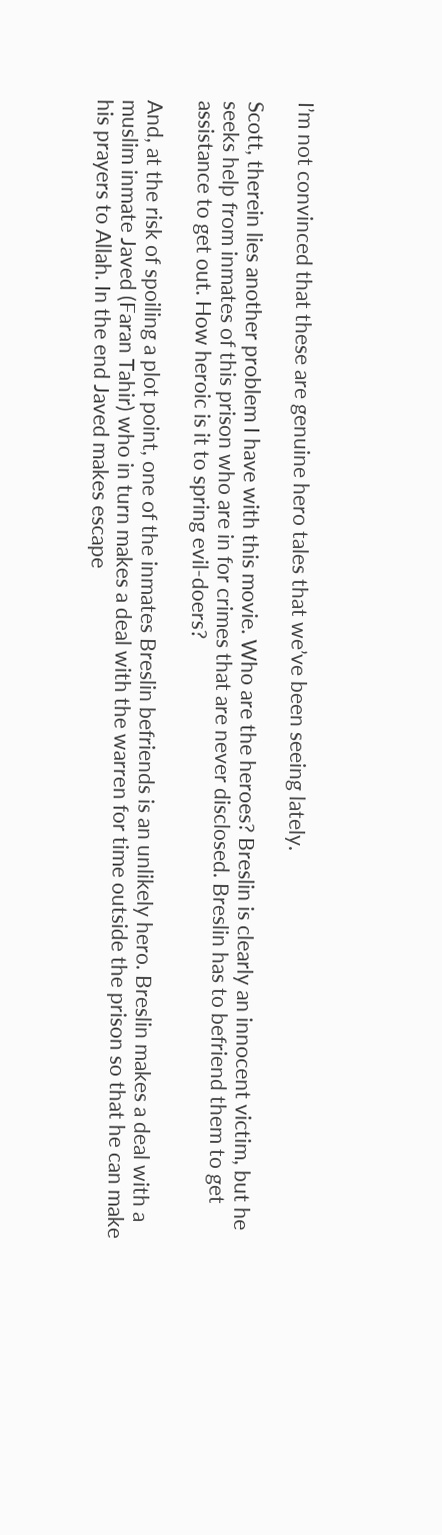I’m not convinced that these are genuine hero tales that we’ve been seeing lately.

Scott, therein lies another problem I have with this movie. Who are the heroes? Breslin is clearly an innocent victim, but he seeks help from inmates of this prison who are in for crimes that are never disclosed. Breslin has to befriend them to get assistance to get out. How heroic is it to spring evil-doers?

And, at the risk of spoiling a plot point, one of the inmates Breslin befriends is an unlikely hero. Breslin makes a deal with a muslim inmate Javed (Faran Tahir) who in turn makes a deal with the warren for time outside the prison so that he can make his prayers to Allah. In the end Javed makes escape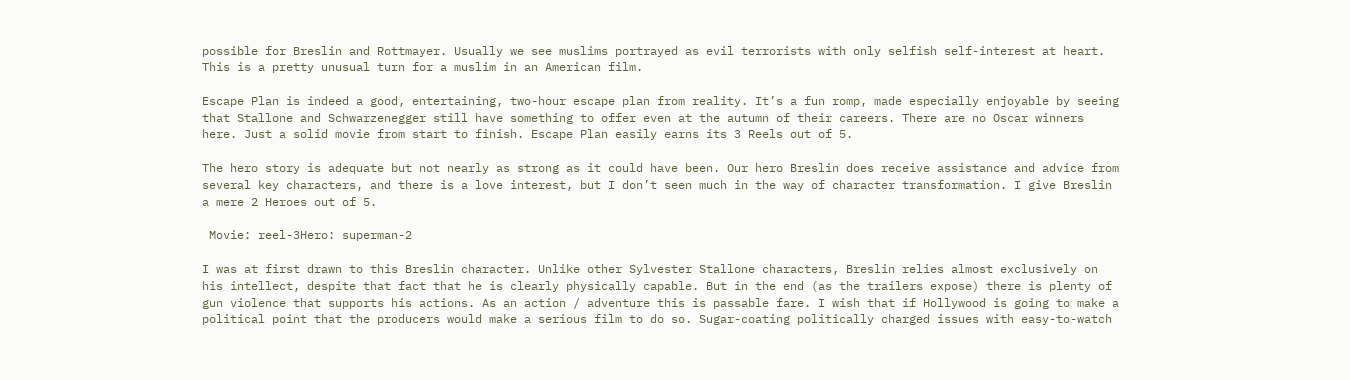possible for Breslin and Rottmayer. Usually we see muslims portrayed as evil terrorists with only selfish self-interest at heart. This is a pretty unusual turn for a muslim in an American film.

Escape Plan is indeed a good, entertaining, two-hour escape plan from reality. It’s a fun romp, made especially enjoyable by seeing that Stallone and Schwarzenegger still have something to offer even at the autumn of their careers. There are no Oscar winners here. Just a solid movie from start to finish. Escape Plan easily earns its 3 Reels out of 5.

The hero story is adequate but not nearly as strong as it could have been. Our hero Breslin does receive assistance and advice from several key characters, and there is a love interest, but I don’t seen much in the way of character transformation. I give Breslin a mere 2 Heroes out of 5.

 Movie: reel-3Hero: superman-2

I was at first drawn to this Breslin character. Unlike other Sylvester Stallone characters, Breslin relies almost exclusively on his intellect, despite that fact that he is clearly physically capable. But in the end (as the trailers expose) there is plenty of gun violence that supports his actions. As an action / adventure this is passable fare. I wish that if Hollywood is going to make a political point that the producers would make a serious film to do so. Sugar-coating politically charged issues with easy-to-watch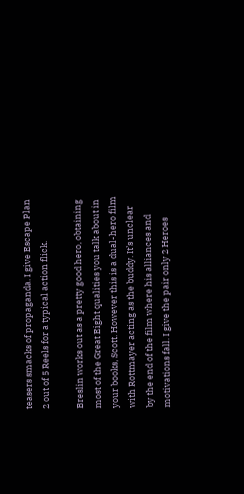teasers smacks of propaganda. I give Escape Plan 2 out of 5 Reels for a typical action flick.

Breslin works out as a pretty good hero, obtaining most of the Great Eight qualities you talk about in your books, Scott. However this is a dual-hero film with Rottmayer acting as the buddy. It’s unclear by the end of the film where his alliances and motivations fall. I give the pair only 2 Heroes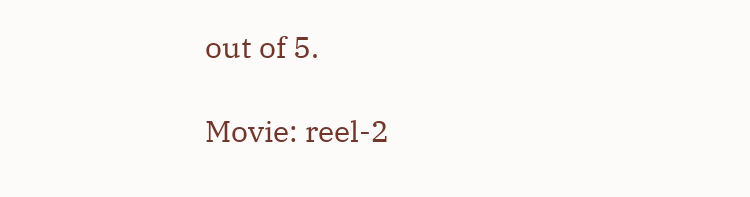out of 5.

Movie: reel-2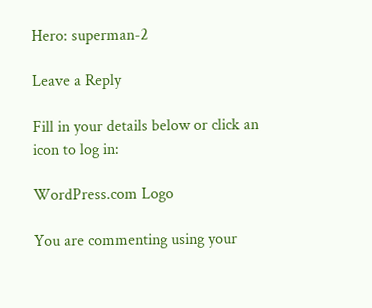Hero: superman-2

Leave a Reply

Fill in your details below or click an icon to log in:

WordPress.com Logo

You are commenting using your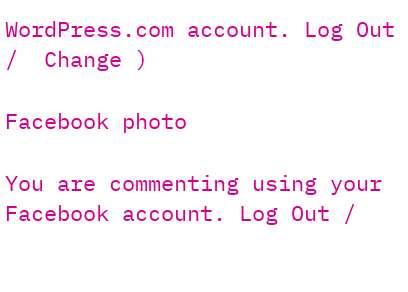WordPress.com account. Log Out /  Change )

Facebook photo

You are commenting using your Facebook account. Log Out /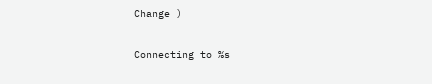Change )

Connecting to %s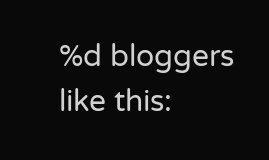%d bloggers like this: